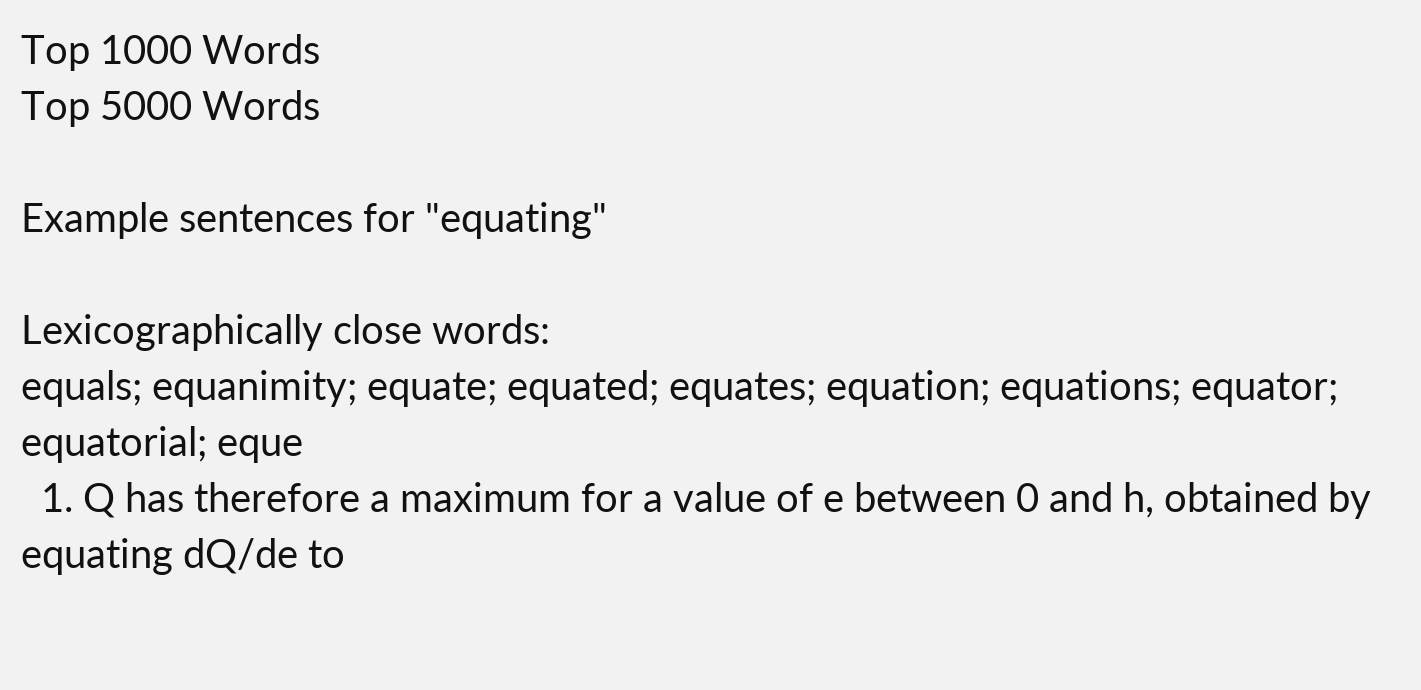Top 1000 Words
Top 5000 Words

Example sentences for "equating"

Lexicographically close words:
equals; equanimity; equate; equated; equates; equation; equations; equator; equatorial; eque
  1. Q has therefore a maximum for a value of e between 0 and h, obtained by equating dQ/de to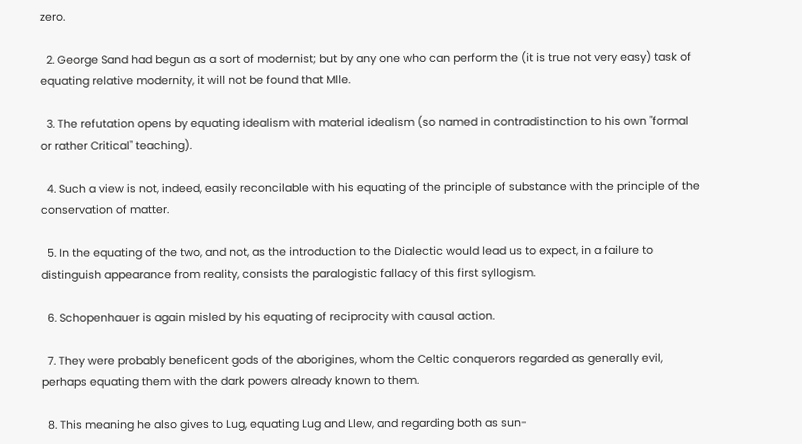zero.

  2. George Sand had begun as a sort of modernist; but by any one who can perform the (it is true not very easy) task of equating relative modernity, it will not be found that Mlle.

  3. The refutation opens by equating idealism with material idealism (so named in contradistinction to his own "formal or rather Critical" teaching).

  4. Such a view is not, indeed, easily reconcilable with his equating of the principle of substance with the principle of the conservation of matter.

  5. In the equating of the two, and not, as the introduction to the Dialectic would lead us to expect, in a failure to distinguish appearance from reality, consists the paralogistic fallacy of this first syllogism.

  6. Schopenhauer is again misled by his equating of reciprocity with causal action.

  7. They were probably beneficent gods of the aborigines, whom the Celtic conquerors regarded as generally evil, perhaps equating them with the dark powers already known to them.

  8. This meaning he also gives to Lug, equating Lug and Llew, and regarding both as sun-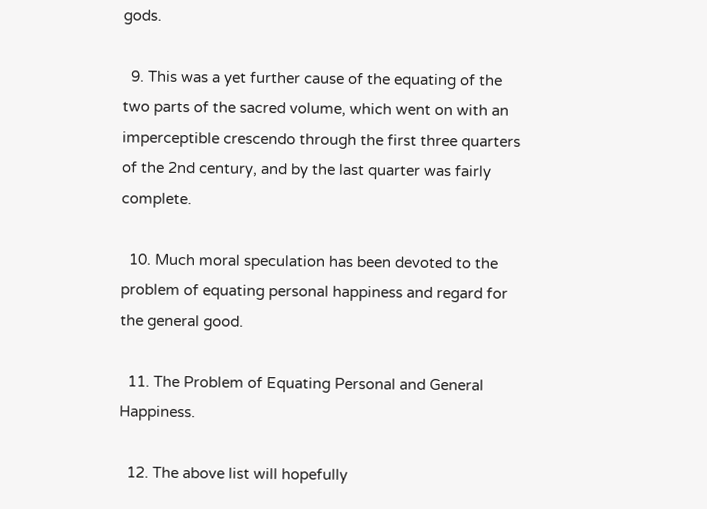gods.

  9. This was a yet further cause of the equating of the two parts of the sacred volume, which went on with an imperceptible crescendo through the first three quarters of the 2nd century, and by the last quarter was fairly complete.

  10. Much moral speculation has been devoted to the problem of equating personal happiness and regard for the general good.

  11. The Problem of Equating Personal and General Happiness.

  12. The above list will hopefully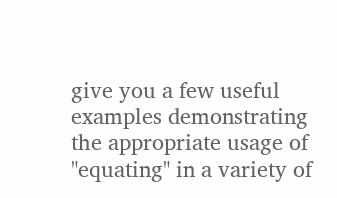give you a few useful examples demonstrating the appropriate usage of "equating" in a variety of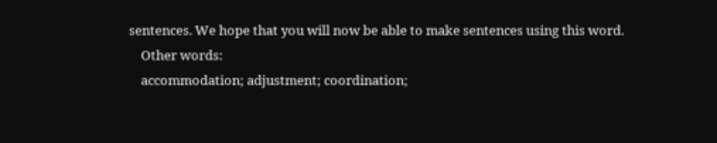sentences. We hope that you will now be able to make sentences using this word.
    Other words:
    accommodation; adjustment; coordination;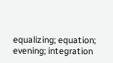equalizing; equation; evening; integration